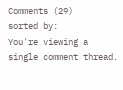Comments (29)
sorted by:
You're viewing a single comment thread.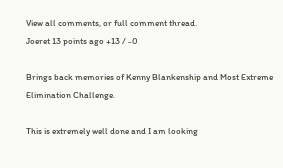View all comments, or full comment thread.
Joeret 13 points ago +13 / -0

Brings back memories of Kenny Blankenship and Most Extreme Elimination Challenge.

This is extremely well done and I am looking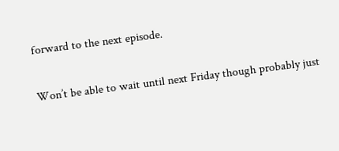forward to the next episode.

Won’t be able to wait until next Friday though probably just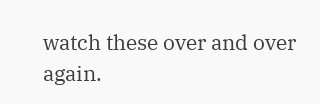watch these over and over again.